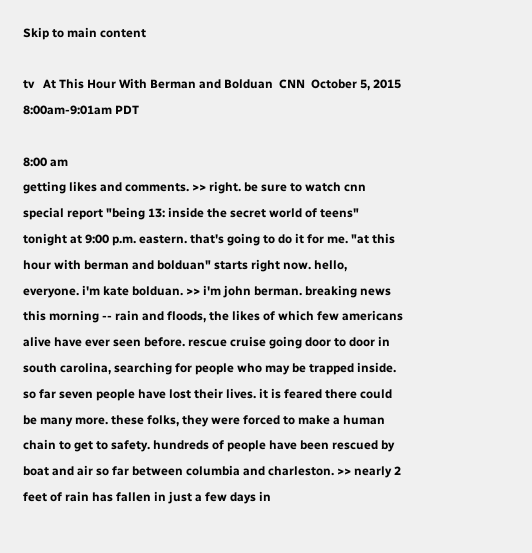Skip to main content

tv   At This Hour With Berman and Bolduan  CNN  October 5, 2015 8:00am-9:01am PDT

8:00 am
getting likes and comments. >> right. be sure to watch cnn special report "being 13: inside the secret world of teens" tonight at 9:00 p.m. eastern. that's going to do it for me. "at this hour with berman and bolduan" starts right now. hello, everyone. i'm kate bolduan. >> i'm john berman. breaking news this morning -- rain and floods, the likes of which few americans alive have ever seen before. rescue cruise going door to door in south carolina, searching for people who may be trapped inside. so far seven people have lost their lives. it is feared there could be many more. these folks, they were forced to make a human chain to get to safety. hundreds of people have been rescued by boat and air so far between columbia and charleston. >> nearly 2 feet of rain has fallen in just a few days in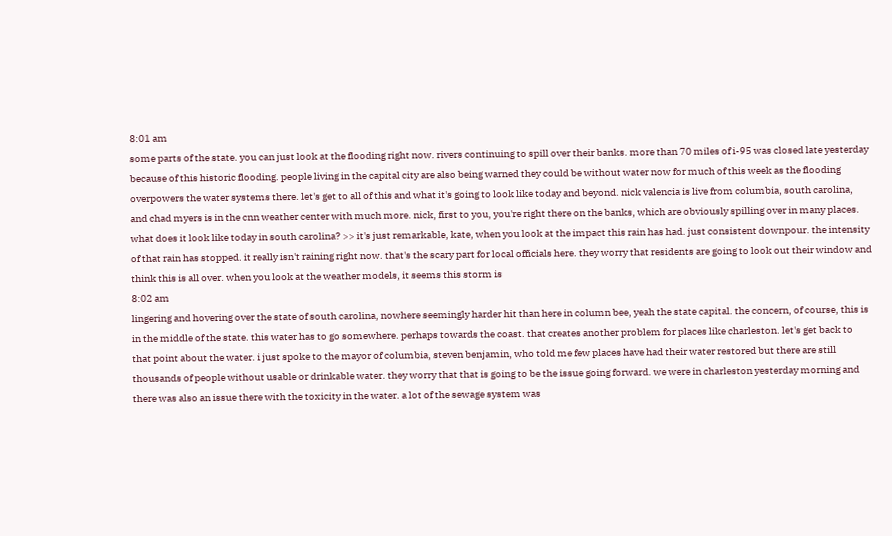8:01 am
some parts of the state. you can just look at the flooding right now. rivers continuing to spill over their banks. more than 70 miles of i-95 was closed late yesterday because of this historic flooding. people living in the capital city are also being warned they could be without water now for much of this week as the flooding overpowers the water systems there. let's get to all of this and what it's going to look like today and beyond. nick valencia is live from columbia, south carolina, and chad myers is in the cnn weather center with much more. nick, first to you, you're right there on the banks, which are obviously spilling over in many places. what does it look like today in south carolina? >> it's just remarkable, kate, when you look at the impact this rain has had. just consistent downpour. the intensity of that rain has stopped. it really isn't raining right now. that's the scary part for local officials here. they worry that residents are going to look out their window and think this is all over. when you look at the weather models, it seems this storm is
8:02 am
lingering and hovering over the state of south carolina, nowhere seemingly harder hit than here in column bee, yeah the state capital. the concern, of course, this is in the middle of the state. this water has to go somewhere. perhaps towards the coast. that creates another problem for places like charleston. let's get back to that point about the water. i just spoke to the mayor of columbia, steven benjamin, who told me few places have had their water restored but there are still thousands of people without usable or drinkable water. they worry that that is going to be the issue going forward. we were in charleston yesterday morning and there was also an issue there with the toxicity in the water. a lot of the sewage system was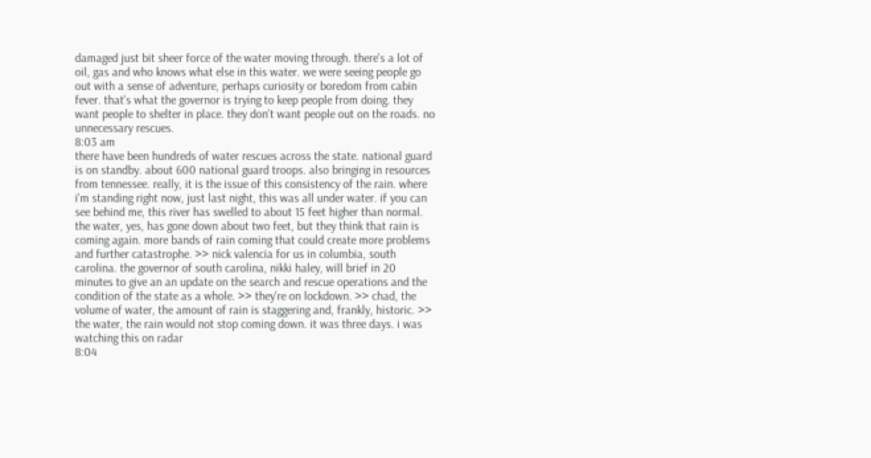damaged just bit sheer force of the water moving through. there's a lot of oil, gas and who knows what else in this water. we were seeing people go out with a sense of adventure, perhaps curiosity or boredom from cabin fever. that's what the governor is trying to keep people from doing. they want people to shelter in place. they don't want people out on the roads. no unnecessary rescues.
8:03 am
there have been hundreds of water rescues across the state. national guard is on standby. about 600 national guard troops. also bringing in resources from tennessee. really, it is the issue of this consistency of the rain. where i'm standing right now, just last night, this was all under water. if you can see behind me, this river has swelled to about 15 feet higher than normal. the water, yes, has gone down about two feet, but they think that rain is coming again. more bands of rain coming that could create more problems and further catastrophe. >> nick valencia for us in columbia, south carolina. the governor of south carolina, nikki haley, will brief in 20 minutes to give an an update on the search and rescue operations and the condition of the state as a whole. >> they're on lockdown. >> chad, the volume of water, the amount of rain is staggering and, frankly, historic. >> the water, the rain would not stop coming down. it was three days. i was watching this on radar
8:04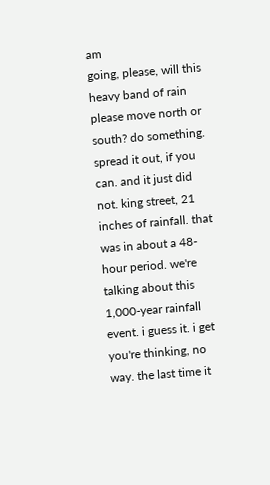am
going, please, will this heavy band of rain please move north or south? do something. spread it out, if you can. and it just did not. king street, 21 inches of rainfall. that was in about a 48-hour period. we're talking about this 1,000-year rainfall event. i guess it. i get you're thinking, no way. the last time it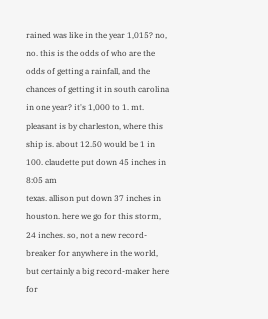rained was like in the year 1,015? no, no. this is the odds of who are the odds of getting a rainfall, and the chances of getting it in south carolina in one year? it's 1,000 to 1. mt. pleasant is by charleston, where this ship is. about 12.50 would be 1 in 100. claudette put down 45 inches in
8:05 am
texas. allison put down 37 inches in houston. here we go for this storm, 24 inches. so, not a new record-breaker for anywhere in the world, but certainly a big record-maker here for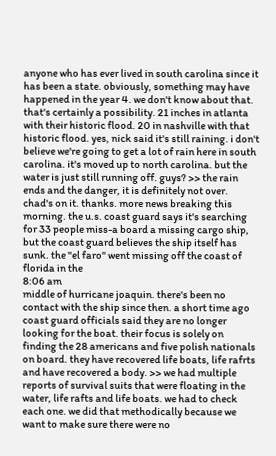anyone who has ever lived in south carolina since it has been a state. obviously, something may have happened in the year 4. we don't know about that. that's certainly a possibility. 21 inches in atlanta with their historic flood. 20 in nashville with that historic flood. yes, nick said it's still raining. i don't believe we're going to get a lot of rain here in south carolina. it's moved up to north carolina. but the water is just still running off. guys? >> the rain ends and the danger, it is definitely not over. chad's on it. thanks. more news breaking this morning. the u.s. coast guard says it's searching for 33 people miss-a board a missing cargo ship, but the coast guard believes the ship itself has sunk. the "el faro" went missing off the coast of florida in the
8:06 am
middle of hurricane joaquin. there's been no contact with the ship since then. a short time ago coast guard officials said they are no longer looking for the boat. their focus is solely on finding the 28 americans and five polish nationals on board. they have recovered life boats, life rafrts and have recovered a body. >> we had multiple reports of survival suits that were floating in the water, life rafts and life boats. we had to check each one. we did that methodically because we want to make sure there were no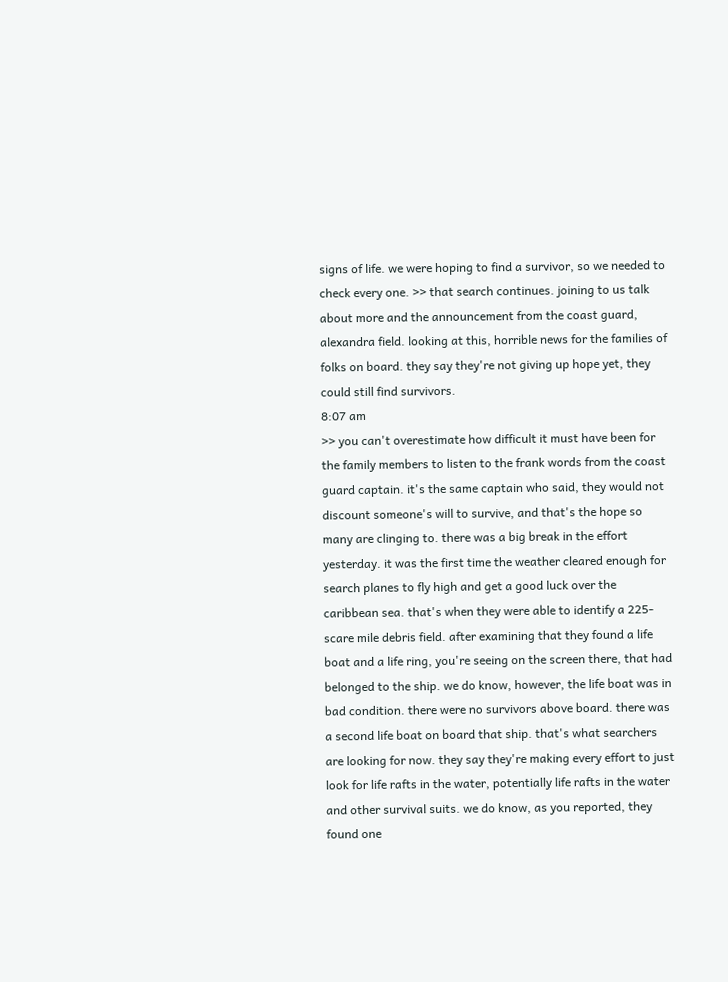signs of life. we were hoping to find a survivor, so we needed to check every one. >> that search continues. joining to us talk about more and the announcement from the coast guard, alexandra field. looking at this, horrible news for the families of folks on board. they say they're not giving up hope yet, they could still find survivors.
8:07 am
>> you can't overestimate how difficult it must have been for the family members to listen to the frank words from the coast guard captain. it's the same captain who said, they would not discount someone's will to survive, and that's the hope so many are clinging to. there was a big break in the effort yesterday. it was the first time the weather cleared enough for search planes to fly high and get a good luck over the caribbean sea. that's when they were able to identify a 225-scare mile debris field. after examining that they found a life boat and a life ring, you're seeing on the screen there, that had belonged to the ship. we do know, however, the life boat was in bad condition. there were no survivors above board. there was a second life boat on board that ship. that's what searchers are looking for now. they say they're making every effort to just look for life rafts in the water, potentially life rafts in the water and other survival suits. we do know, as you reported, they found one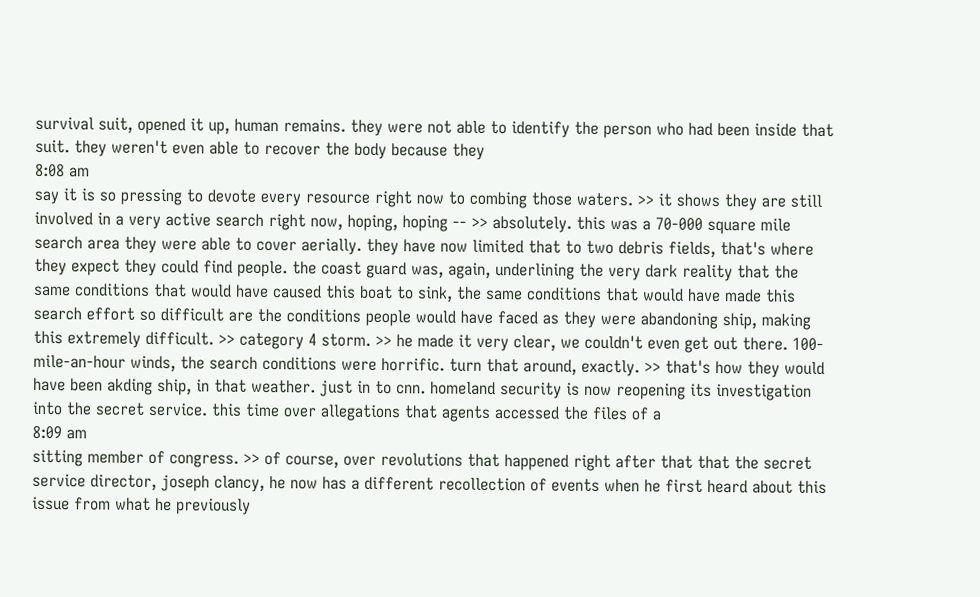survival suit, opened it up, human remains. they were not able to identify the person who had been inside that suit. they weren't even able to recover the body because they
8:08 am
say it is so pressing to devote every resource right now to combing those waters. >> it shows they are still involved in a very active search right now, hoping, hoping -- >> absolutely. this was a 70-000 square mile search area they were able to cover aerially. they have now limited that to two debris fields, that's where they expect they could find people. the coast guard was, again, underlining the very dark reality that the same conditions that would have caused this boat to sink, the same conditions that would have made this search effort so difficult are the conditions people would have faced as they were abandoning ship, making this extremely difficult. >> category 4 storm. >> he made it very clear, we couldn't even get out there. 100-mile-an-hour winds, the search conditions were horrific. turn that around, exactly. >> that's how they would have been akding ship, in that weather. just in to cnn. homeland security is now reopening its investigation into the secret service. this time over allegations that agents accessed the files of a
8:09 am
sitting member of congress. >> of course, over revolutions that happened right after that that the secret service director, joseph clancy, he now has a different recollection of events when he first heard about this issue from what he previously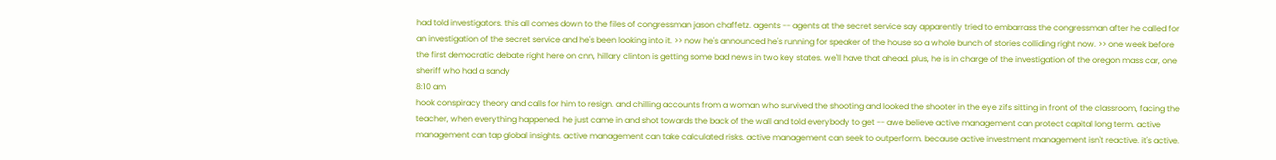had told investigators. this all comes down to the files of congressman jason chaffetz. agents -- agents at the secret service say apparently tried to embarrass the congressman after he called for an investigation of the secret service and he's been looking into it. >> now he's announced he's running for speaker of the house so a whole bunch of stories colliding right now. >> one week before the first democratic debate right here on cnn, hillary clinton is getting some bad news in two key states. we'll have that ahead. plus, he is in charge of the investigation of the oregon mass car, one sheriff who had a sandy
8:10 am
hook conspiracy theory and calls for him to resign. and chilling accounts from a woman who survived the shooting and looked the shooter in the eye zifs sitting in front of the classroom, facing the teacher, when everything happened. he just came in and shot towards the back of the wall and told everybody to get -- awe believe active management can protect capital long term. active management can tap global insights. active management can take calculated risks. active management can seek to outperform. because active investment management isn't reactive. it's active.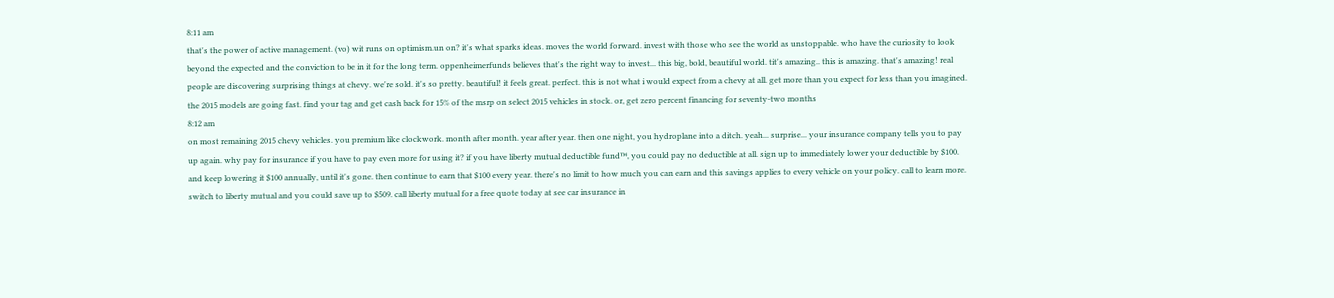8:11 am
that's the power of active management. (vo) wit runs on optimism.un on? it's what sparks ideas. moves the world forward. invest with those who see the world as unstoppable. who have the curiosity to look beyond the expected and the conviction to be in it for the long term. oppenheimerfunds believes that's the right way to invest... this big, bold, beautiful world. tit's amazing.. this is amazing. that's amazing! real people are discovering surprising things at chevy. we're sold. it's so pretty. beautiful! it feels great. perfect. this is not what i would expect from a chevy at all. get more than you expect for less than you imagined. the 2015 models are going fast. find your tag and get cash back for 15% of the msrp on select 2015 vehicles in stock. or, get zero percent financing for seventy-two months
8:12 am
on most remaining 2015 chevy vehicles. you premium like clockwork. month after month. year after year. then one night, you hydroplane into a ditch. yeah... surprise... your insurance company tells you to pay up again. why pay for insurance if you have to pay even more for using it? if you have liberty mutual deductible fund™, you could pay no deductible at all. sign up to immediately lower your deductible by $100. and keep lowering it $100 annually, until it's gone. then continue to earn that $100 every year. there's no limit to how much you can earn and this savings applies to every vehicle on your policy. call to learn more. switch to liberty mutual and you could save up to $509. call liberty mutual for a free quote today at see car insurance in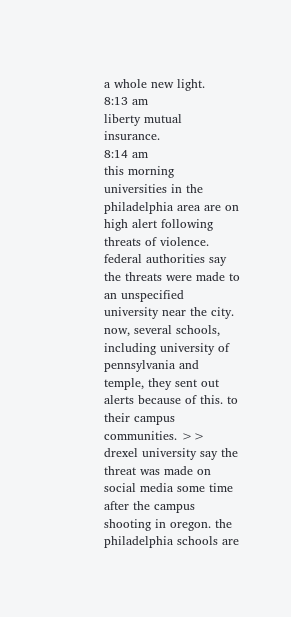a whole new light.
8:13 am
liberty mutual insurance.
8:14 am
this morning universities in the philadelphia area are on high alert following threats of violence. federal authorities say the threats were made to an unspecified university near the city. now, several schools, including university of pennsylvania and temple, they sent out alerts because of this. to their campus communities. >> drexel university say the threat was made on social media some time after the campus shooting in oregon. the philadelphia schools are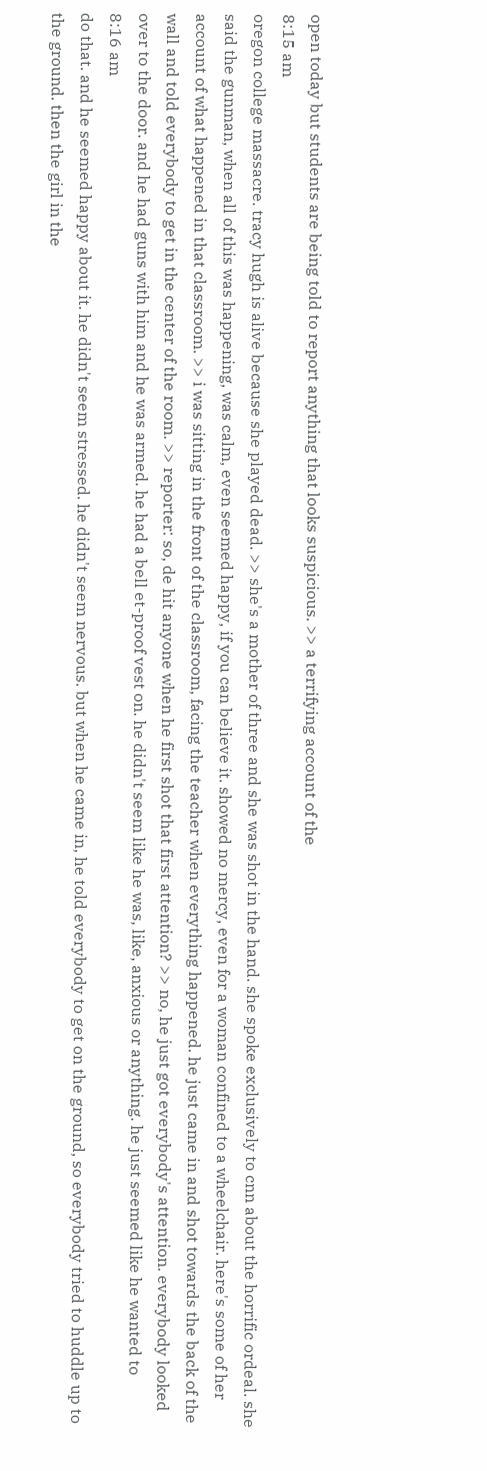open today but students are being told to report anything that looks suspicious. >> a terrifying account of the
8:15 am
oregon college massacre. tracy hugh is alive because she played dead. >> she's a mother of three and she was shot in the hand. she spoke exclusively to cnn about the horrific ordeal. she said the gunman, when all of this was happening, was calm, even seemed happy, if you can believe it. showed no mercy, even for a woman confined to a wheelchair. here's some of her account of what happened in that classroom. >> i was sitting in the front of the classroom, facing the teacher when everything happened. he just came in and shot towards the back of the wall and told everybody to get in the center of the room. >> reporter: so, de hit anyone when he first shot that first attention? >> no, he just got everybody's attention. everybody looked over to the door. and he had guns with him and he was armed. he had a bell et-proof vest on. he didn't seem like he was, like, anxious or anything. he just seemed like he wanted to
8:16 am
do that. and he seemed happy about it. he didn't seem stressed. he didn't seem nervous. but when he came in, he told everybody to get on the ground, so everybody tried to huddle up to the ground. then the girl in the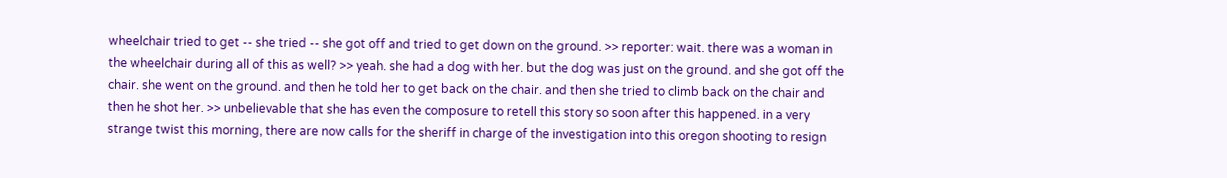wheelchair tried to get -- she tried -- she got off and tried to get down on the ground. >> reporter: wait. there was a woman in the wheelchair during all of this as well? >> yeah. she had a dog with her. but the dog was just on the ground. and she got off the chair. she went on the ground. and then he told her to get back on the chair. and then she tried to climb back on the chair and then he shot her. >> unbelievable that she has even the composure to retell this story so soon after this happened. in a very strange twist this morning, there are now calls for the sheriff in charge of the investigation into this oregon shooting to resign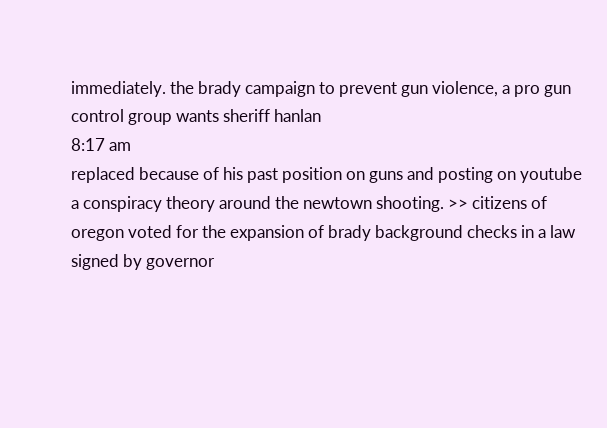immediately. the brady campaign to prevent gun violence, a pro gun control group wants sheriff hanlan
8:17 am
replaced because of his past position on guns and posting on youtube a conspiracy theory around the newtown shooting. >> citizens of oregon voted for the expansion of brady background checks in a law signed by governor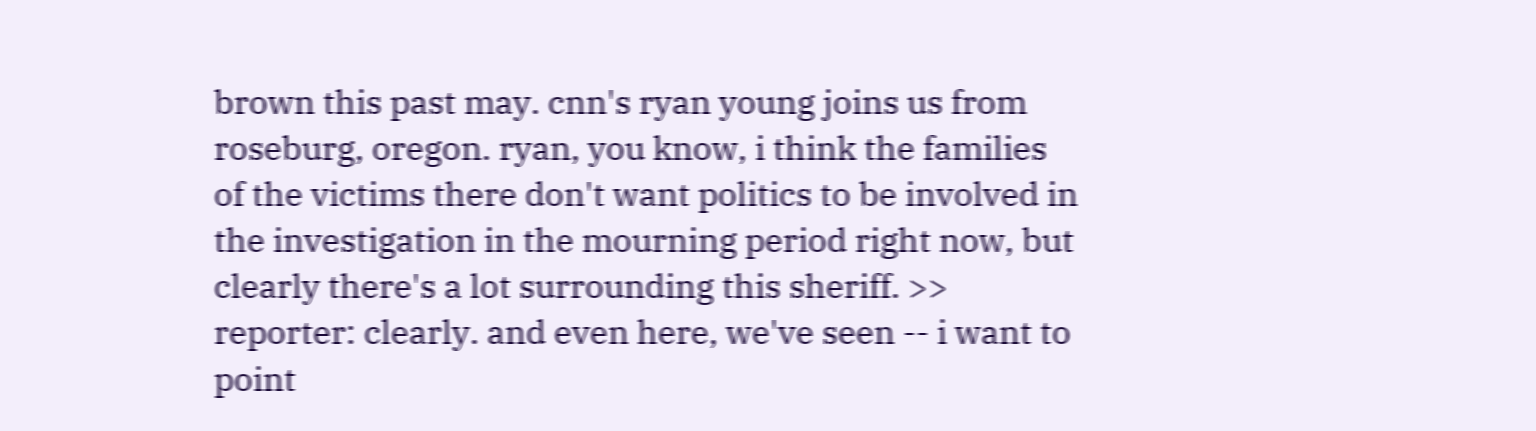brown this past may. cnn's ryan young joins us from roseburg, oregon. ryan, you know, i think the families of the victims there don't want politics to be involved in the investigation in the mourning period right now, but clearly there's a lot surrounding this sheriff. >> reporter: clearly. and even here, we've seen -- i want to point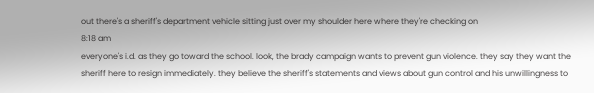out there's a sheriff's department vehicle sitting just over my shoulder here where they're checking on
8:18 am
everyone's i.d. as they go toward the school. look, the brady campaign wants to prevent gun violence. they say they want the sheriff here to resign immediately. they believe the sheriff's statements and views about gun control and his unwillingness to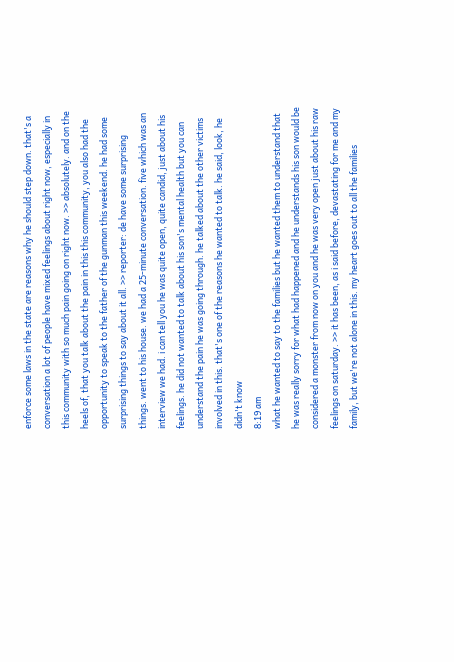enforce some laws in the state are reasons why he should step down. that's a conversation a lot of people have mixed feelings about right now, especially in this community with so much pain going on right now. >> absolutely. and on the heels of, that you talk about the pain in this this community, you also had the opportunity to speak to the father of the gunman this weekend. he had some surprising things to say about it all. >> reporter: de have some surprising things. went to his house. we had a 25-minute conversation. five which was an interview we had. i can tell you he was quite open, quite candid, just about his feelings. he did not wanted to talk about his son's mental health but you can understand the pain he was going through. he talked about the other victims involved in this. that's one of the reasons he wanted to talk. he said, look, he didn't know
8:19 am
what he wanted to say to the families but he wanted them to understand that he was really sorry for what had happened and he understands his son would be considered a monster from now on you and he was very open just about his raw feelings on saturday. >> it has been, as i said before, devastating for me and my family, but we're not alone in this. my heart goes out to all the families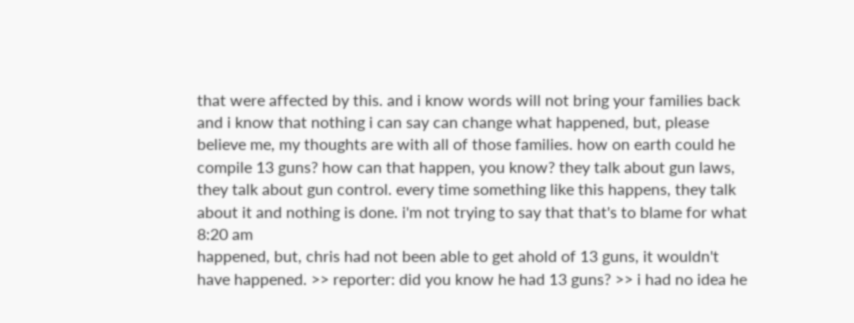that were affected by this. and i know words will not bring your families back and i know that nothing i can say can change what happened, but, please believe me, my thoughts are with all of those families. how on earth could he compile 13 guns? how can that happen, you know? they talk about gun laws, they talk about gun control. every time something like this happens, they talk about it and nothing is done. i'm not trying to say that that's to blame for what
8:20 am
happened, but, chris had not been able to get ahold of 13 guns, it wouldn't have happened. >> reporter: did you know he had 13 guns? >> i had no idea he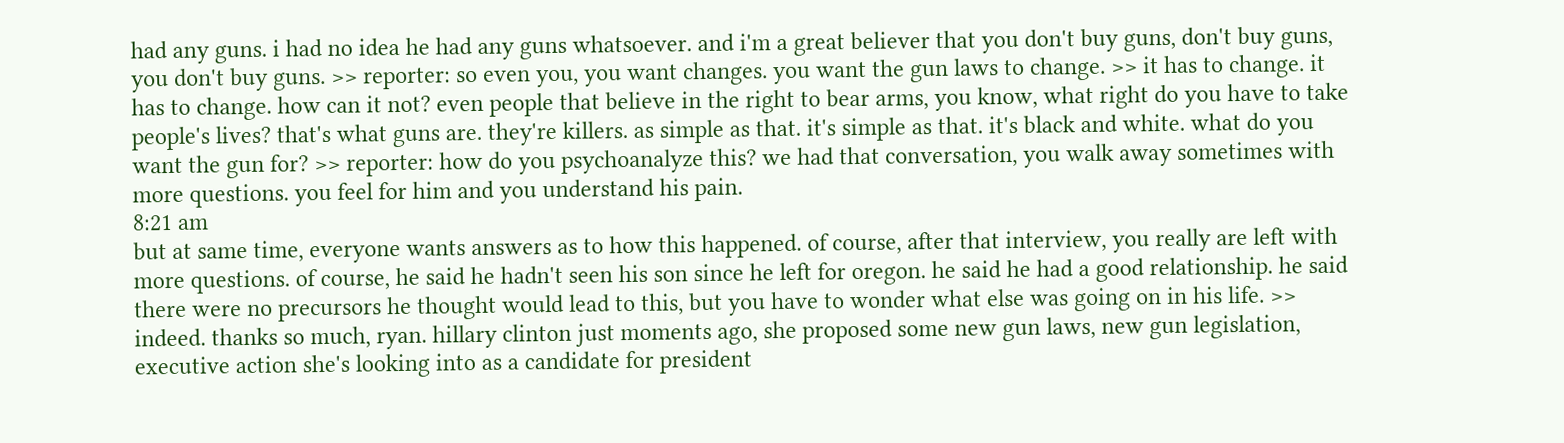had any guns. i had no idea he had any guns whatsoever. and i'm a great believer that you don't buy guns, don't buy guns, you don't buy guns. >> reporter: so even you, you want changes. you want the gun laws to change. >> it has to change. it has to change. how can it not? even people that believe in the right to bear arms, you know, what right do you have to take people's lives? that's what guns are. they're killers. as simple as that. it's simple as that. it's black and white. what do you want the gun for? >> reporter: how do you psychoanalyze this? we had that conversation, you walk away sometimes with more questions. you feel for him and you understand his pain.
8:21 am
but at same time, everyone wants answers as to how this happened. of course, after that interview, you really are left with more questions. of course, he said he hadn't seen his son since he left for oregon. he said he had a good relationship. he said there were no precursors he thought would lead to this, but you have to wonder what else was going on in his life. >> indeed. thanks so much, ryan. hillary clinton just moments ago, she proposed some new gun laws, new gun legislation, executive action she's looking into as a candidate for president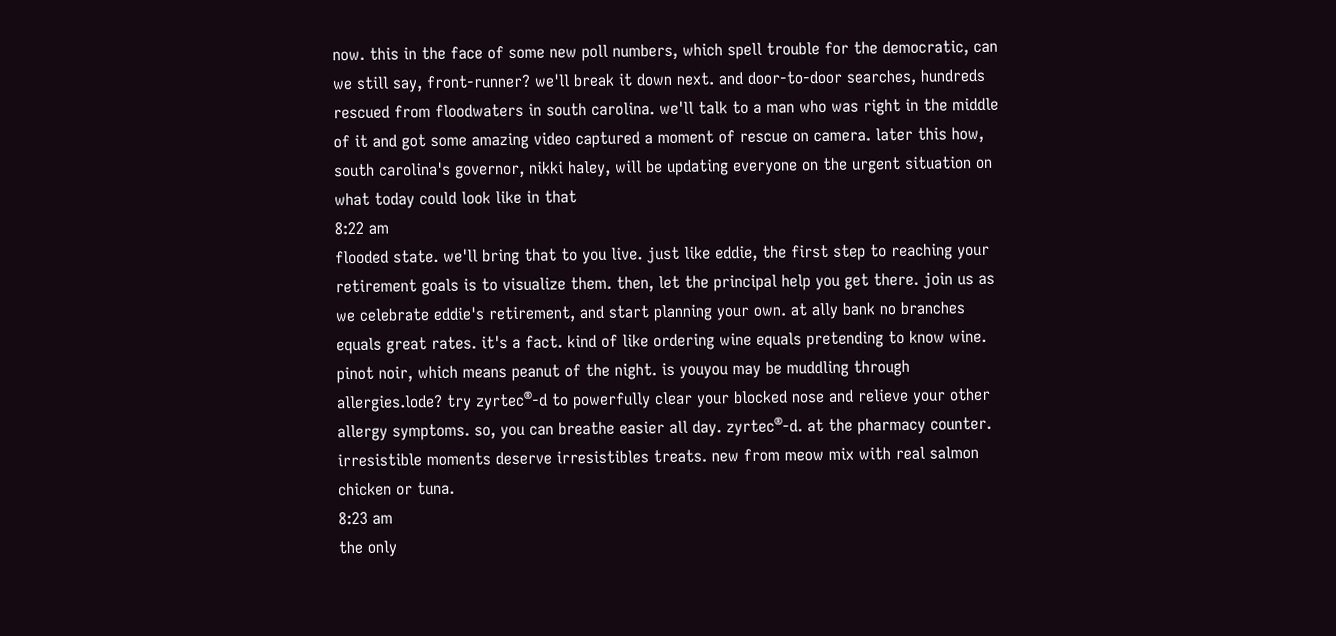now. this in the face of some new poll numbers, which spell trouble for the democratic, can we still say, front-runner? we'll break it down next. and door-to-door searches, hundreds rescued from floodwaters in south carolina. we'll talk to a man who was right in the middle of it and got some amazing video captured a moment of rescue on camera. later this how, south carolina's governor, nikki haley, will be updating everyone on the urgent situation on what today could look like in that
8:22 am
flooded state. we'll bring that to you live. just like eddie, the first step to reaching your retirement goals is to visualize them. then, let the principal help you get there. join us as we celebrate eddie's retirement, and start planning your own. at ally bank no branches equals great rates. it's a fact. kind of like ordering wine equals pretending to know wine. pinot noir, which means peanut of the night. is youyou may be muddling through allergies.lode? try zyrtec®-d to powerfully clear your blocked nose and relieve your other allergy symptoms. so, you can breathe easier all day. zyrtec®-d. at the pharmacy counter. irresistible moments deserve irresistibles treats. new from meow mix with real salmon chicken or tuna.
8:23 am
the only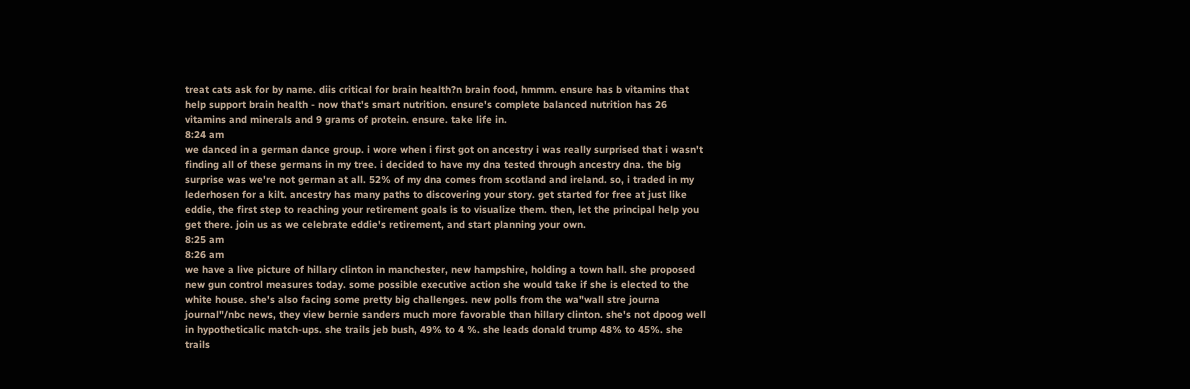treat cats ask for by name. diis critical for brain health?n brain food, hmmm. ensure has b vitamins that help support brain health - now that's smart nutrition. ensure's complete balanced nutrition has 26 vitamins and minerals and 9 grams of protein. ensure. take life in.
8:24 am
we danced in a german dance group. i wore when i first got on ancestry i was really surprised that i wasn't finding all of these germans in my tree. i decided to have my dna tested through ancestry dna. the big surprise was we're not german at all. 52% of my dna comes from scotland and ireland. so, i traded in my lederhosen for a kilt. ancestry has many paths to discovering your story. get started for free at just like eddie, the first step to reaching your retirement goals is to visualize them. then, let the principal help you get there. join us as we celebrate eddie's retirement, and start planning your own.
8:25 am
8:26 am
we have a live picture of hillary clinton in manchester, new hampshire, holding a town hall. she proposed new gun control measures today. some possible executive action she would take if she is elected to the white house. she's also facing some pretty big challenges. new polls from the wa"wall stre journa journal"/nbc news, they view bernie sanders much more favorable than hillary clinton. she's not dpoog well in hypotheticalic match-ups. she trails jeb bush, 49% to 4 %. she leads donald trump 48% to 45%. she trails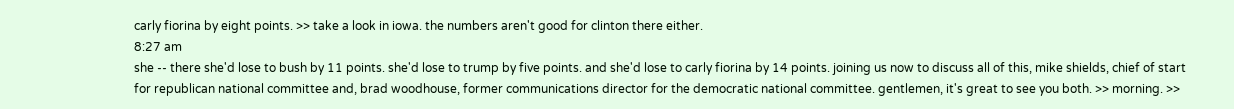carly fiorina by eight points. >> take a look in iowa. the numbers aren't good for clinton there either.
8:27 am
she -- there she'd lose to bush by 11 points. she'd lose to trump by five points. and she'd lose to carly fiorina by 14 points. joining us now to discuss all of this, mike shields, chief of start for republican national committee and, brad woodhouse, former communications director for the democratic national committee. gentlemen, it's great to see you both. >> morning. >>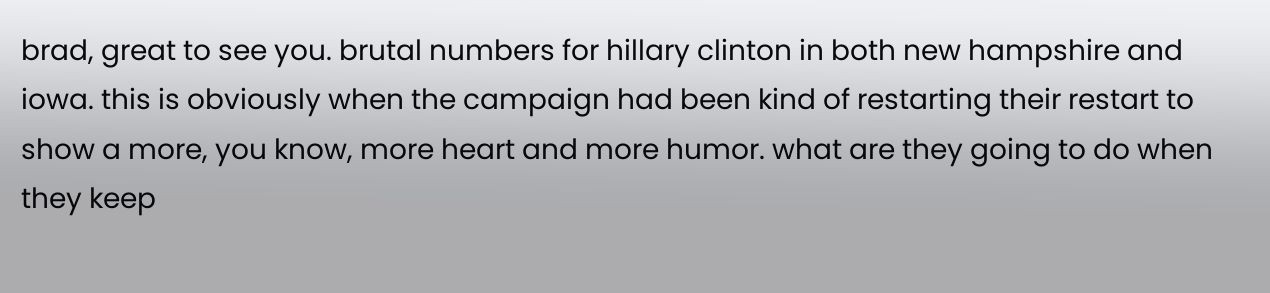brad, great to see you. brutal numbers for hillary clinton in both new hampshire and iowa. this is obviously when the campaign had been kind of restarting their restart to show a more, you know, more heart and more humor. what are they going to do when they keep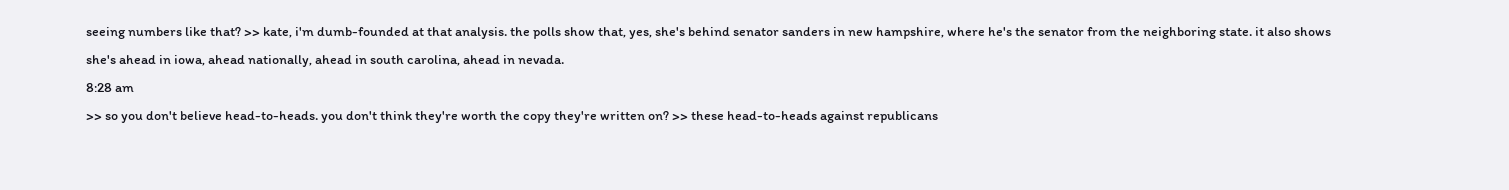seeing numbers like that? >> kate, i'm dumb-founded at that analysis. the polls show that, yes, she's behind senator sanders in new hampshire, where he's the senator from the neighboring state. it also shows she's ahead in iowa, ahead nationally, ahead in south carolina, ahead in nevada.
8:28 am
>> so you don't believe head-to-heads. you don't think they're worth the copy they're written on? >> these head-to-heads against republicans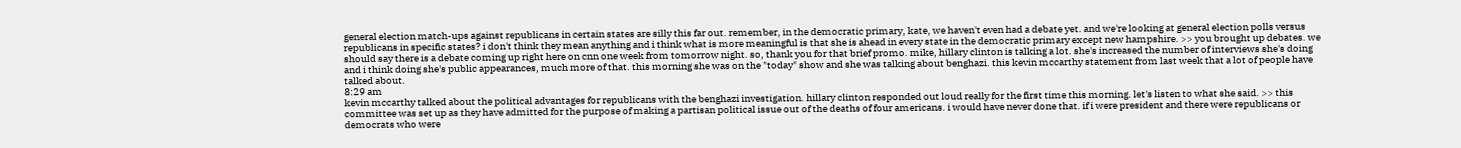general election match-ups against republicans in certain states are silly this far out. remember, in the democratic primary, kate, we haven't even had a debate yet. and we're looking at general election polls versus republicans in specific states? i don't think they mean anything and i think what is more meaningful is that she is ahead in every state in the democratic primary except new hampshire. >> you brought up debates. we should say there is a debate coming up right here on cnn one week from tomorrow night. so, thank you for that brief promo. mike, hillary clinton is talking a lot. she's increased the number of interviews she's doing and i think doing she's public appearances, much more of that. this morning she was on the "today" show and she was talking about benghazi. this kevin mccarthy statement from last week that a lot of people have talked about.
8:29 am
kevin mccarthy talked about the political advantages for republicans with the benghazi investigation. hillary clinton responded out loud really for the first time this morning. let's listen to what she said. >> this committee was set up as they have admitted for the purpose of making a partisan political issue out of the deaths of four americans. i would have never done that. if i were president and there were republicans or democrats who were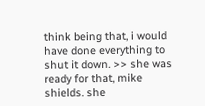think being that, i would have done everything to shut it down. >> she was ready for that, mike shields. she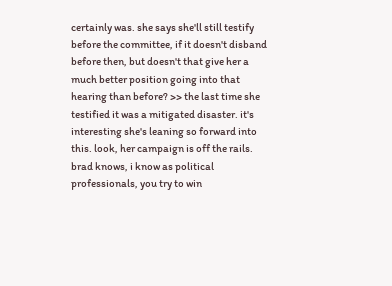certainly was. she says she'll still testify before the committee, if it doesn't disband before then, but doesn't that give her a much better position going into that hearing than before? >> the last time she testified it was a mitigated disaster. it's interesting she's leaning so forward into this. look, her campaign is off the rails. brad knows, i know as political professionals, you try to win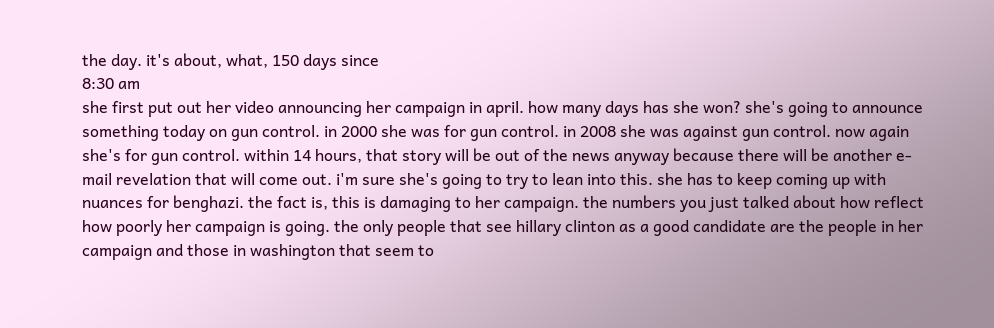the day. it's about, what, 150 days since
8:30 am
she first put out her video announcing her campaign in april. how many days has she won? she's going to announce something today on gun control. in 2000 she was for gun control. in 2008 she was against gun control. now again she's for gun control. within 14 hours, that story will be out of the news anyway because there will be another e-mail revelation that will come out. i'm sure she's going to try to lean into this. she has to keep coming up with nuances for benghazi. the fact is, this is damaging to her campaign. the numbers you just talked about how reflect how poorly her campaign is going. the only people that see hillary clinton as a good candidate are the people in her campaign and those in washington that seem to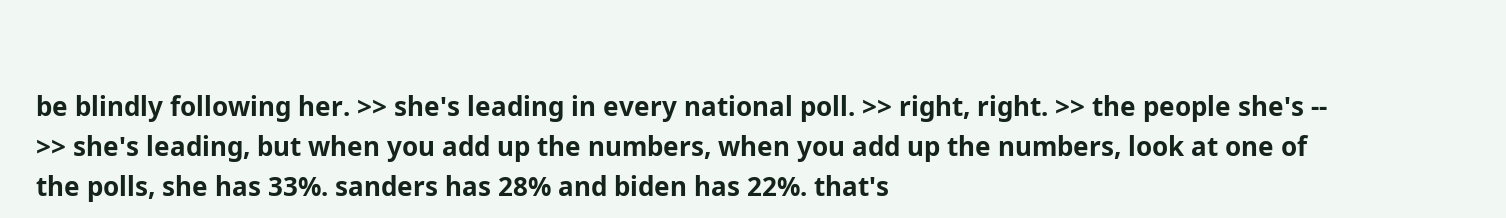be blindly following her. >> she's leading in every national poll. >> right, right. >> the people she's -- >> she's leading, but when you add up the numbers, when you add up the numbers, look at one of the polls, she has 33%. sanders has 28% and biden has 22%. that's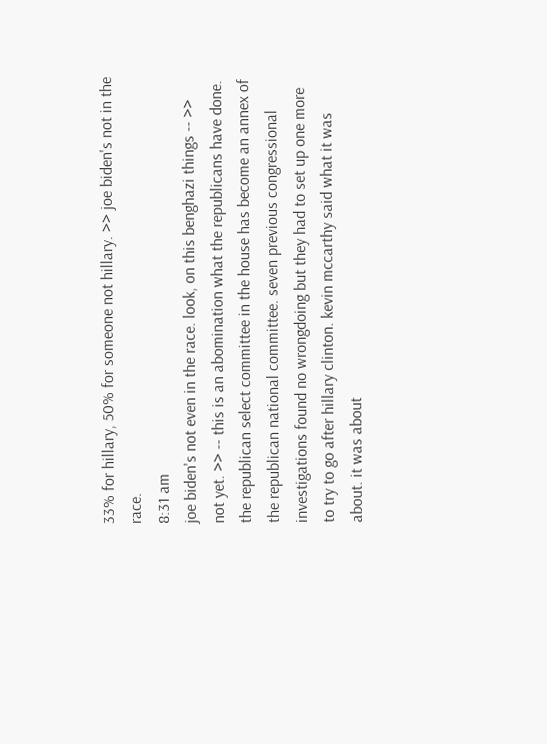33% for hillary, 50% for someone not hillary. >> joe biden's not in the race.
8:31 am
joe biden's not even in the race. look, on this benghazi things -- >> not yet. >> -- this is an abomination what the republicans have done. the republican select committee in the house has become an annex of the republican national committee. seven previous congressional investigations found no wrongdoing but they had to set up one more to try to go after hillary clinton. kevin mccarthy said what it was about. it was about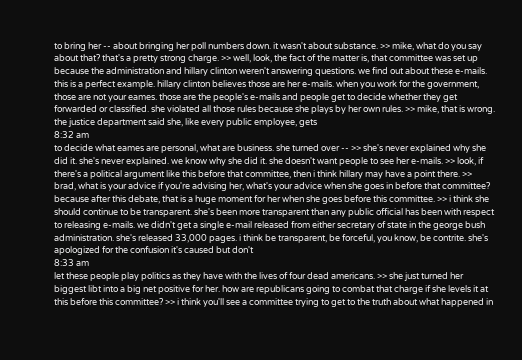to bring her -- about bringing her poll numbers down. it wasn't about substance. >> mike, what do you say about that? that's a pretty strong charge. >> well, look, the fact of the matter is, that committee was set up because the administration and hillary clinton weren't answering questions. we find out about these e-mails. this is a perfect example. hillary clinton believes those are her e-mails. when you work for the government, those are not your eames. those are the people's e-mails and people get to decide whether they get forwarded or classified. she violated all those rules because she plays by her own rules. >> mike, that is wrong. the justice department said she, like every public employee, gets
8:32 am
to decide what eames are personal, what are business. she turned over -- >> she's never explained why she did it. she's never explained. we know why she did it. she doesn't want people to see her e-mails. >> look, if there's a political argument like this before that committee, then i think hillary may have a point there. >> brad, what is your advice if you're advising her, what's your advice when she goes in before that committee? because after this debate, that is a huge moment for her when she goes before this committee. >> i think she should continue to be transparent. she's been more transparent than any public official has been with respect to releasing e-mails. we didn't get a single e-mail released from either secretary of state in the george bush administration. she's released 33,000 pages. i think be transparent, be forceful, you know, be contrite. she's apologized for the confusion it's caused but don't
8:33 am
let these people play politics as they have with the lives of four dead americans. >> she just turned her biggest libt into a big net positive for her. how are republicans going to combat that charge if she levels it at this before this committee? >> i think you'll see a committee trying to get to the truth about what happened in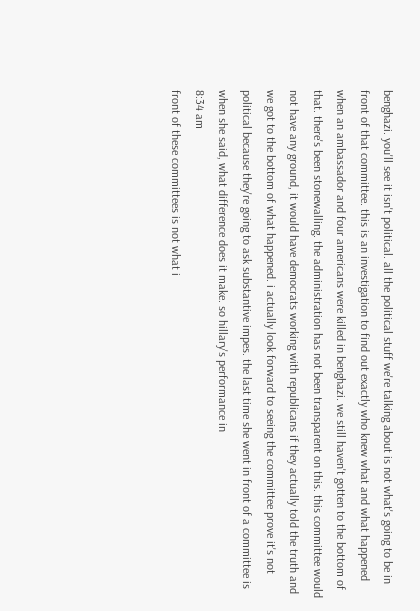benghazi. you'll see it isn't political. all the political stuff we're talking about is not what's going to be in front of that committee. this is an investigation to find out exactly who knew what and what happened when an ambassador and four americans were killed in benghazi. we still haven't gotten to the bottom of that. there's been stonewalling. the administration has not been transparent on this. this committee would not have any ground, it would have democrats working with republicans if they actually told the truth and we got to the bottom of what happened. i actually look forward to seeing the committee prove it's not political because they're going to ask substantive impes. the last time she went in front of a committee is when she said, what difference does it make. so hillary's performance in
8:34 am
front of these committees is not what i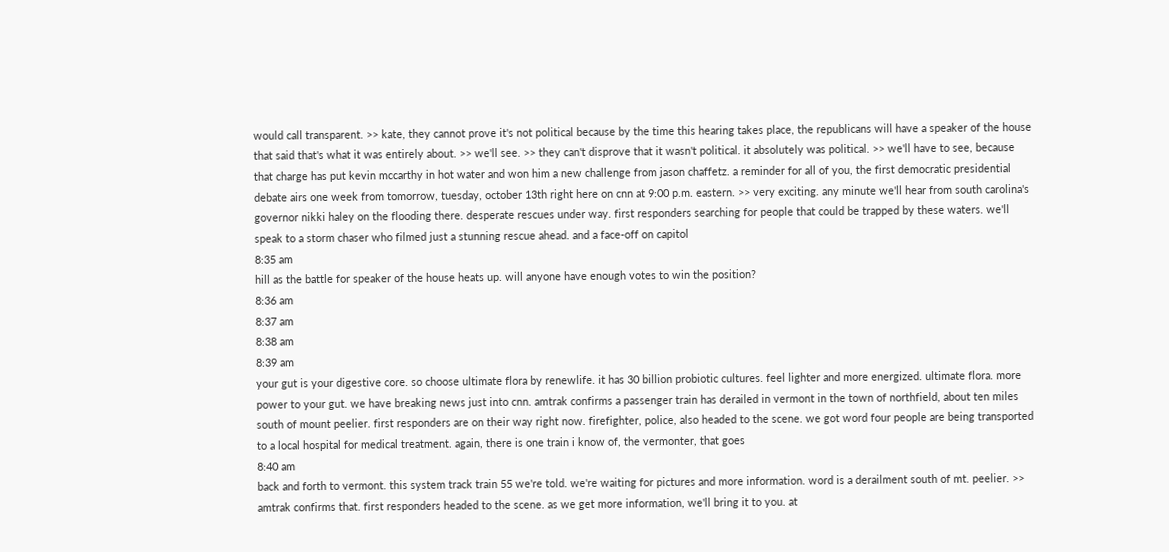would call transparent. >> kate, they cannot prove it's not political because by the time this hearing takes place, the republicans will have a speaker of the house that said that's what it was entirely about. >> we'll see. >> they can't disprove that it wasn't political. it absolutely was political. >> we'll have to see, because that charge has put kevin mccarthy in hot water and won him a new challenge from jason chaffetz. a reminder for all of you, the first democratic presidential debate airs one week from tomorrow, tuesday, october 13th right here on cnn at 9:00 p.m. eastern. >> very exciting. any minute we'll hear from south carolina's governor nikki haley on the flooding there. desperate rescues under way. first responders searching for people that could be trapped by these waters. we'll speak to a storm chaser who filmed just a stunning rescue ahead. and a face-off on capitol
8:35 am
hill as the battle for speaker of the house heats up. will anyone have enough votes to win the position?
8:36 am
8:37 am
8:38 am
8:39 am
your gut is your digestive core. so choose ultimate flora by renewlife. it has 30 billion probiotic cultures. feel lighter and more energized. ultimate flora. more power to your gut. we have breaking news just into cnn. amtrak confirms a passenger train has derailed in vermont in the town of northfield, about ten miles south of mount peelier. first responders are on their way right now. firefighter, police, also headed to the scene. we got word four people are being transported to a local hospital for medical treatment. again, there is one train i know of, the vermonter, that goes
8:40 am
back and forth to vermont. this system track train 55 we're told. we're waiting for pictures and more information. word is a derailment south of mt. peelier. >> amtrak confirms that. first responders headed to the scene. as we get more information, we'll bring it to you. at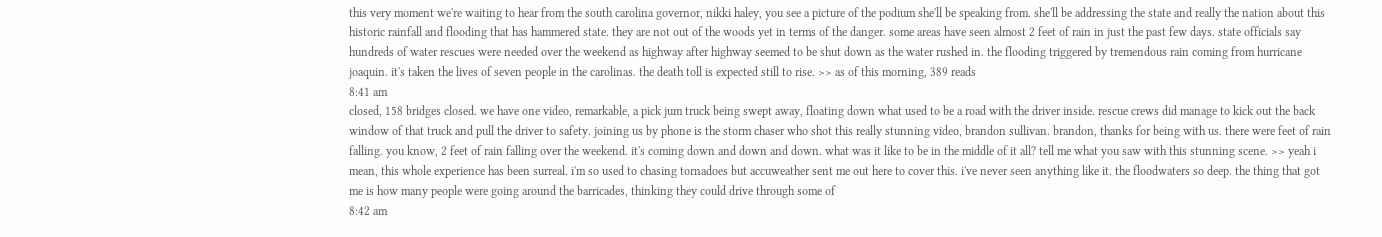this very moment we're waiting to hear from the south carolina governor, nikki haley, you see a picture of the podium she'll be speaking from. she'll be addressing the state and really the nation about this historic rainfall and flooding that has hammered state. they are not out of the woods yet in terms of the danger. some areas have seen almost 2 feet of rain in just the past few days. state officials say hundreds of water rescues were needed over the weekend as highway after highway seemed to be shut down as the water rushed in. the flooding triggered by tremendous rain coming from hurricane joaquin. it's taken the lives of seven people in the carolinas. the death toll is expected still to rise. >> as of this morning, 389 reads
8:41 am
closed, 158 bridges closed. we have one video, remarkable, a pick jum truck being swept away, floating down what used to be a road with the driver inside. rescue crews did manage to kick out the back window of that truck and pull the driver to safety. joining us by phone is the storm chaser who shot this really stunning video, brandon sullivan. brandon, thanks for being with us. there were feet of rain falling. you know, 2 feet of rain falling over the weekend. it's coming down and down and down. what was it like to be in the middle of it all? tell me what you saw with this stunning scene. >> yeah i mean, this whole experience has been surreal. i'm so used to chasing tornadoes but accuweather sent me out here to cover this. i've never seen anything like it. the floodwaters so deep. the thing that got me is how many people were going around the barricades, thinking they could drive through some of
8:42 am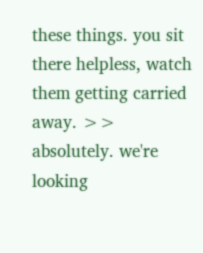these things. you sit there helpless, watch them getting carried away. >> absolutely. we're looking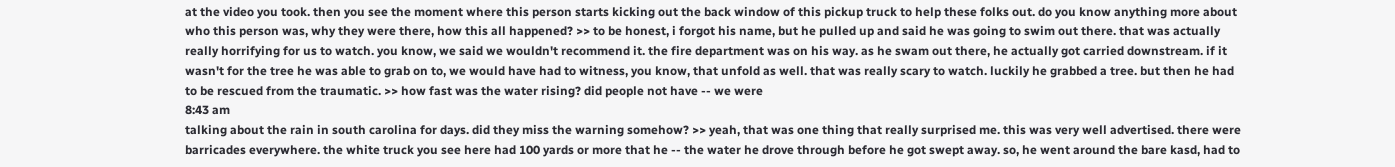at the video you took. then you see the moment where this person starts kicking out the back window of this pickup truck to help these folks out. do you know anything more about who this person was, why they were there, how this all happened? >> to be honest, i forgot his name, but he pulled up and said he was going to swim out there. that was actually really horrifying for us to watch. you know, we said we wouldn't recommend it. the fire department was on his way. as he swam out there, he actually got carried downstream. if it wasn't for the tree he was able to grab on to, we would have had to witness, you know, that unfold as well. that was really scary to watch. luckily he grabbed a tree. but then he had to be rescued from the traumatic. >> how fast was the water rising? did people not have -- we were
8:43 am
talking about the rain in south carolina for days. did they miss the warning somehow? >> yeah, that was one thing that really surprised me. this was very well advertised. there were barricades everywhere. the white truck you see here had 100 yards or more that he -- the water he drove through before he got swept away. so, he went around the bare kasd, had to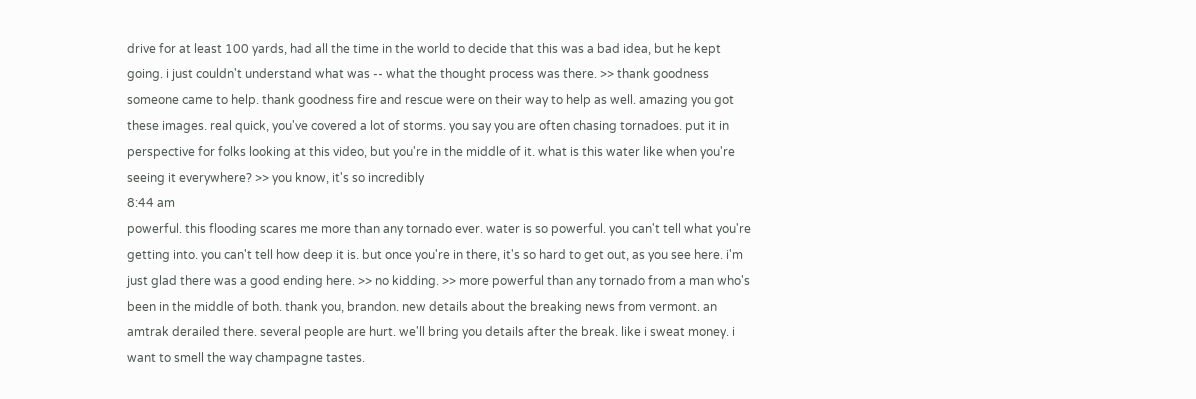drive for at least 100 yards, had all the time in the world to decide that this was a bad idea, but he kept going. i just couldn't understand what was -- what the thought process was there. >> thank goodness someone came to help. thank goodness fire and rescue were on their way to help as well. amazing you got these images. real quick, you've covered a lot of storms. you say you are often chasing tornadoes. put it in perspective for folks looking at this video, but you're in the middle of it. what is this water like when you're seeing it everywhere? >> you know, it's so incredibly
8:44 am
powerful. this flooding scares me more than any tornado ever. water is so powerful. you can't tell what you're getting into. you can't tell how deep it is. but once you're in there, it's so hard to get out, as you see here. i'm just glad there was a good ending here. >> no kidding. >> more powerful than any tornado from a man who's been in the middle of both. thank you, brandon. new details about the breaking news from vermont. an amtrak derailed there. several people are hurt. we'll bring you details after the break. like i sweat money. i want to smell the way champagne tastes.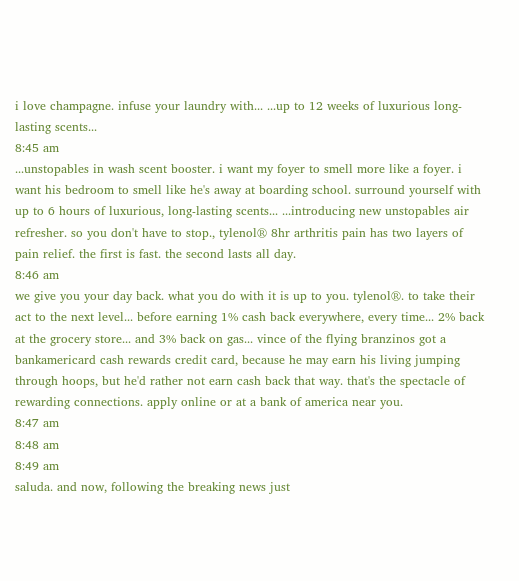i love champagne. infuse your laundry with... ...up to 12 weeks of luxurious long-lasting scents...
8:45 am
...unstopables in wash scent booster. i want my foyer to smell more like a foyer. i want his bedroom to smell like he's away at boarding school. surround yourself with up to 6 hours of luxurious, long-lasting scents... ...introducing new unstopables air refresher. so you don't have to stop., tylenol® 8hr arthritis pain has two layers of pain relief. the first is fast. the second lasts all day.
8:46 am
we give you your day back. what you do with it is up to you. tylenol®. to take their act to the next level... before earning 1% cash back everywhere, every time... 2% back at the grocery store... and 3% back on gas... vince of the flying branzinos got a bankamericard cash rewards credit card, because he may earn his living jumping through hoops, but he'd rather not earn cash back that way. that's the spectacle of rewarding connections. apply online or at a bank of america near you.
8:47 am
8:48 am
8:49 am
saluda. and now, following the breaking news just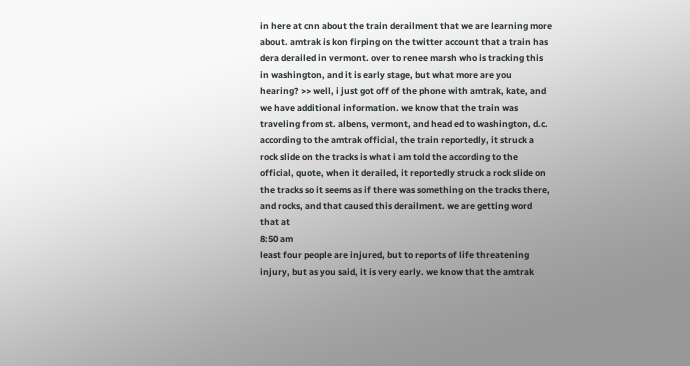in here at cnn about the train derailment that we are learning more about. amtrak is kon firping on the twitter account that a train has dera derailed in vermont. over to renee marsh who is tracking this in washington, and it is early stage, but what more are you hearing? >> well, i just got off of the phone with amtrak, kate, and we have additional information. we know that the train was traveling from st. albens, vermont, and head ed to washington, d.c. according to the amtrak official, the train reportedly, it struck a rock slide on the tracks is what i am told the according to the official, quote, when it derailed, it reportedly struck a rock slide on the tracks so it seems as if there was something on the tracks there, and rocks, and that caused this derailment. we are getting word that at
8:50 am
least four people are injured, but to reports of life threatening injury, but as you said, it is very early. we know that the amtrak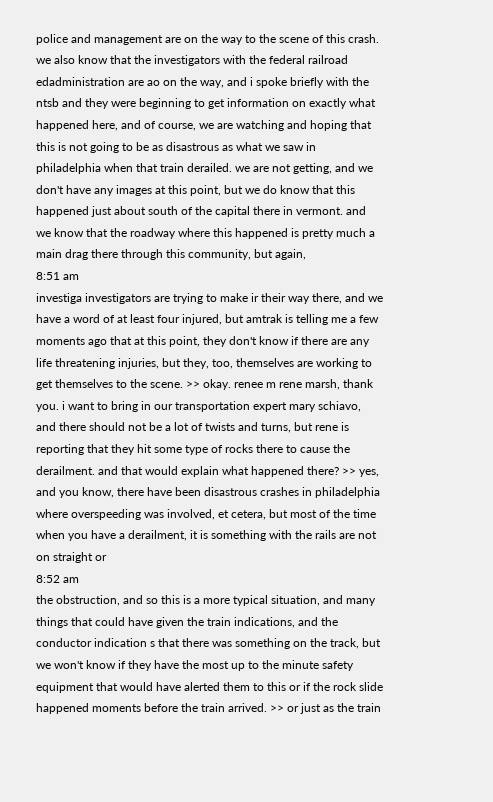police and management are on the way to the scene of this crash. we also know that the investigators with the federal railroad edadministration are ao on the way, and i spoke briefly with the ntsb and they were beginning to get information on exactly what happened here, and of course, we are watching and hoping that this is not going to be as disastrous as what we saw in philadelphia when that train derailed. we are not getting, and we don't have any images at this point, but we do know that this happened just about south of the capital there in vermont. and we know that the roadway where this happened is pretty much a main drag there through this community, but again,
8:51 am
investiga investigators are trying to make ir their way there, and we have a word of at least four injured, but amtrak is telling me a few moments ago that at this point, they don't know if there are any life threatening injuries, but they, too, themselves are working to get themselves to the scene. >> okay. renee m rene marsh, thank you. i want to bring in our transportation expert mary schiavo, and there should not be a lot of twists and turns, but rene is reporting that they hit some type of rocks there to cause the derailment. and that would explain what happened there? >> yes, and you know, there have been disastrous crashes in philadelphia where overspeeding was involved, et cetera, but most of the time when you have a derailment, it is something with the rails are not on straight or
8:52 am
the obstruction, and so this is a more typical situation, and many things that could have given the train indications, and the conductor indication s that there was something on the track, but we won't know if they have the most up to the minute safety equipment that would have alerted them to this or if the rock slide happened moments before the train arrived. >> or just as the train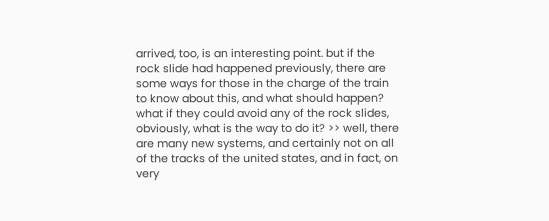arrived, too, is an interesting point. but if the rock slide had happened previously, there are some ways for those in the charge of the train to know about this, and what should happen? what if they could avoid any of the rock slides, obviously, what is the way to do it? >> well, there are many new systems, and certainly not on all of the tracks of the united states, and in fact, on very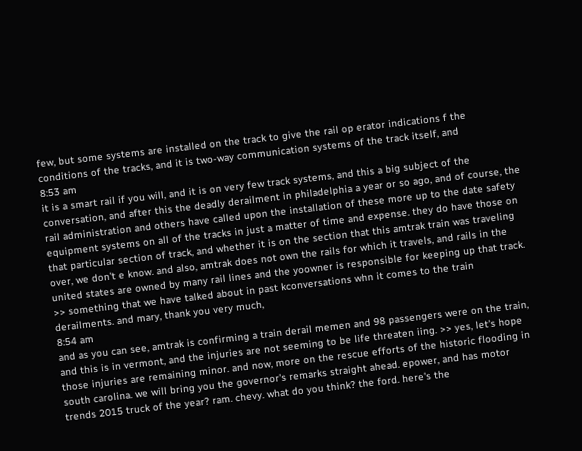few, but some systems are installed on the track to give the rail op erator indications f the conditions of the tracks, and it is two-way communication systems of the track itself, and
8:53 am
it is a smart rail if you will, and it is on very few track systems, and this a big subject of the conversation, and after this the deadly derailment in philadelphia a year or so ago, and of course, the rail administration and others have called upon the installation of these more up to the date safety equipment systems on all of the tracks in just a matter of time and expense. they do have those on that particular section of track, and whether it is on the section that this amtrak train was traveling over, we don't e know. and also, amtrak does not own the rails for which it travels, and rails in the united states are owned by many rail lines and the yoowner is responsible for keeping up that track. >> something that we have talked about in past kconversations whn it comes to the train derailments. and mary, thank you very much,
8:54 am
and as you can see, amtrak is confirming a train derail memen and 98 passengers were on the train, and this is in vermont, and the injuries are not seeming to be life threaten iing. >> yes, let's hope those injuries are remaining minor. and now, more on the rescue efforts of the historic flooding in south carolina. we will bring you the governor's remarks straight ahead. epower, and has motor trends 2015 truck of the year? ram. chevy. what do you think? the ford. here's the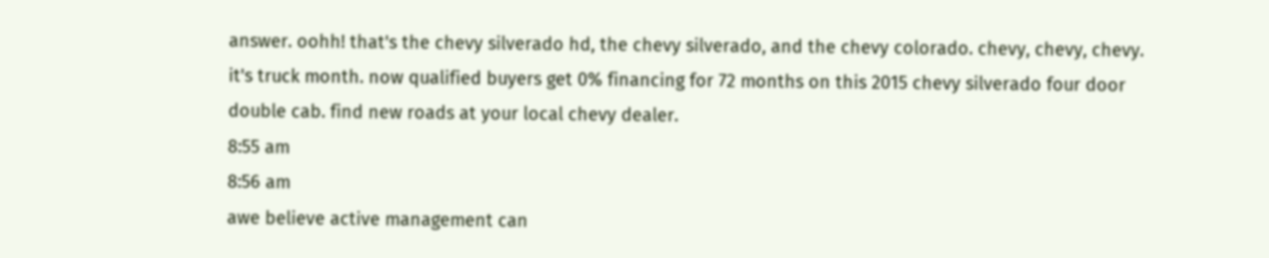answer. oohh! that's the chevy silverado hd, the chevy silverado, and the chevy colorado. chevy, chevy, chevy. it's truck month. now qualified buyers get 0% financing for 72 months on this 2015 chevy silverado four door double cab. find new roads at your local chevy dealer.
8:55 am
8:56 am
awe believe active management can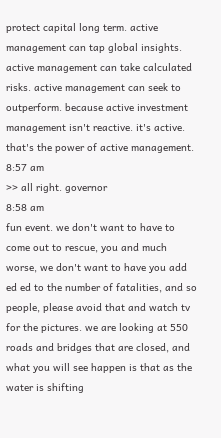protect capital long term. active management can tap global insights. active management can take calculated risks. active management can seek to outperform. because active investment management isn't reactive. it's active. that's the power of active management.
8:57 am
>> all right. governor
8:58 am
fun event. we don't want to have to come out to rescue, you and much worse, we don't want to have you add ed ed to the number of fatalities, and so people, please avoid that and watch tv for the pictures. we are looking at 550 roads and bridges that are closed, and what you will see happen is that as the water is shifting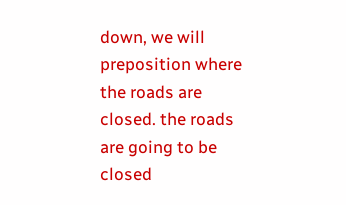down, we will preposition where the roads are closed. the roads are going to be closed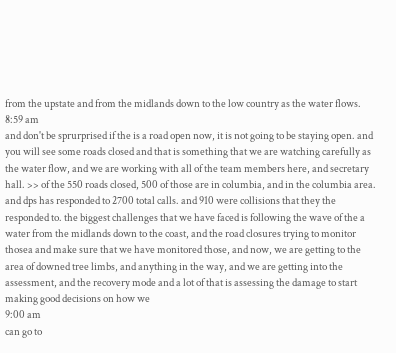from the upstate and from the midlands down to the low country as the water flows.
8:59 am
and don't be sprurprised if the is a road open now, it is not going to be staying open. and you will see some roads closed and that is something that we are watching carefully as the water flow, and we are working with all of the team members here, and secretary hall. >> of the 550 roads closed, 500 of those are in columbia, and in the columbia area. and dps has responded to 2700 total calls. and 910 were collisions that they the responded to. the biggest challenges that we have faced is following the wave of the a water from the midlands down to the coast, and the road closures trying to monitor thosea and make sure that we have monitored those, and now, we are getting to the area of downed tree limbs, and anything in the way, and we are getting into the assessment, and the recovery mode and a lot of that is assessing the damage to start making good decisions on how we
9:00 am
can go to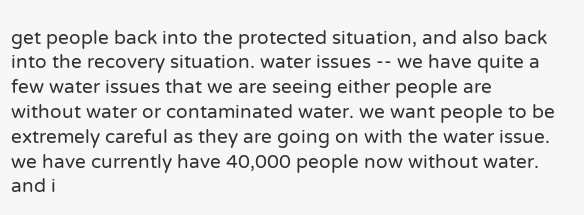get people back into the protected situation, and also back into the recovery situation. water issues -- we have quite a few water issues that we are seeing either people are without water or contaminated water. we want people to be extremely careful as they are going on with the water issue. we have currently have 40,000 people now without water. and i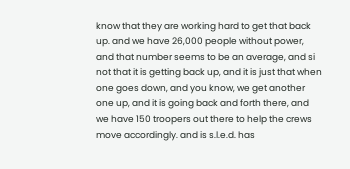know that they are working hard to get that back up. and we have 26,000 people without power, and that number seems to be an average, and si not that it is getting back up, and it is just that when one goes down, and you know, we get another one up, and it is going back and forth there, and we have 150 troopers out there to help the crews move accordingly. and is s.l.e.d. has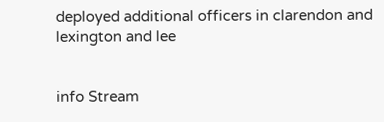deployed additional officers in clarendon and lexington and lee


info Stream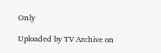Only

Uploaded by TV Archive on